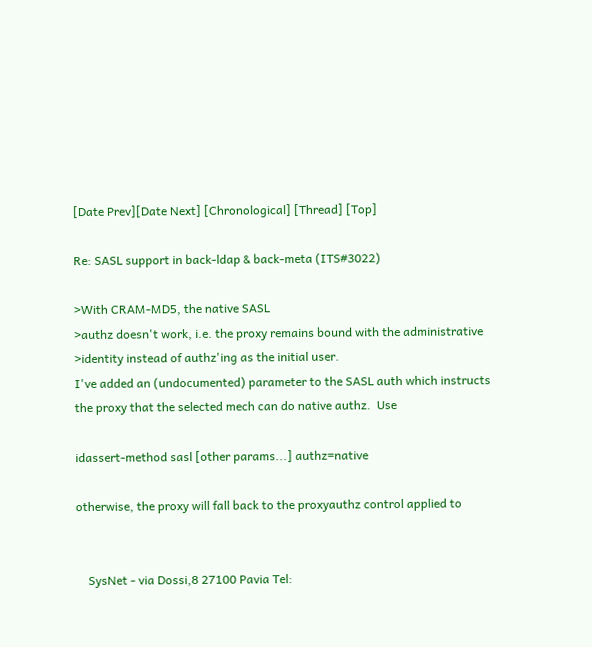[Date Prev][Date Next] [Chronological] [Thread] [Top]

Re: SASL support in back-ldap & back-meta (ITS#3022)

>With CRAM-MD5, the native SASL
>authz doesn't work, i.e. the proxy remains bound with the administrative
>identity instead of authz'ing as the initial user.
I've added an (undocumented) parameter to the SASL auth which instructs
the proxy that the selected mech can do native authz.  Use

idassert-method sasl [other params...] authz=native

otherwise, the proxy will fall back to the proxyauthz control applied to


    SysNet - via Dossi,8 27100 Pavia Tel: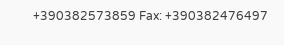+390382573859 Fax: +390382476497